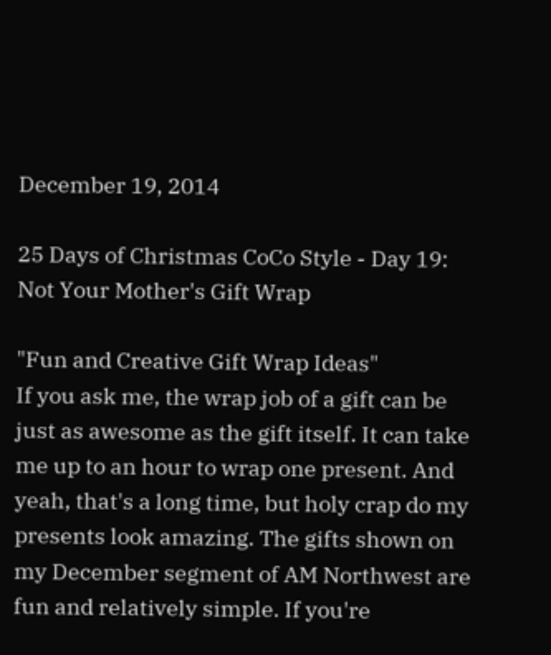December 19, 2014

25 Days of Christmas CoCo Style - Day 19: Not Your Mother's Gift Wrap

"Fun and Creative Gift Wrap Ideas"
If you ask me, the wrap job of a gift can be just as awesome as the gift itself. It can take me up to an hour to wrap one present. And yeah, that's a long time, but holy crap do my presents look amazing. The gifts shown on my December segment of AM Northwest are fun and relatively simple. If you're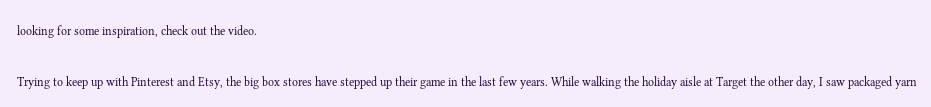looking for some inspiration, check out the video.

Trying to keep up with Pinterest and Etsy, the big box stores have stepped up their game in the last few years. While walking the holiday aisle at Target the other day, I saw packaged yarn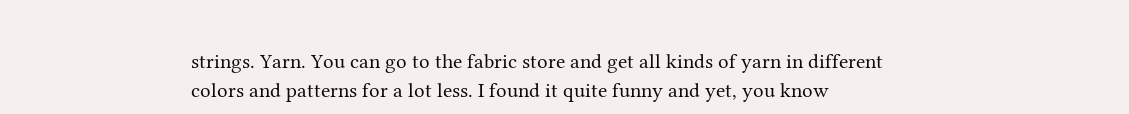strings. Yarn. You can go to the fabric store and get all kinds of yarn in different colors and patterns for a lot less. I found it quite funny and yet, you know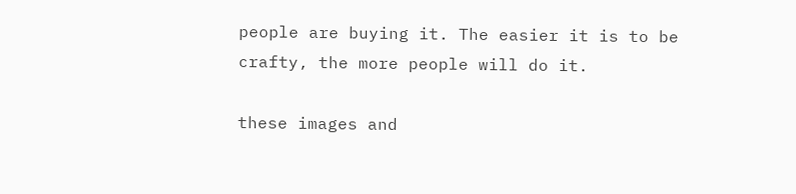people are buying it. The easier it is to be crafty, the more people will do it.

these images and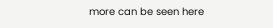more can be seen here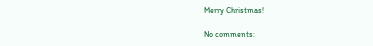Merry Christmas!

No comments: